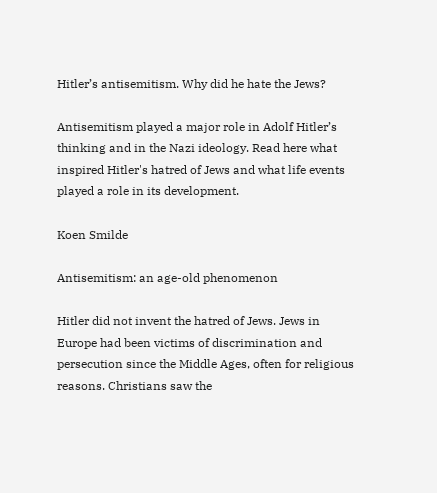Hitler’s antisemitism. Why did he hate the Jews?

Antisemitism played a major role in Adolf Hitler’s thinking and in the Nazi ideology. Read here what inspired Hitler's hatred of Jews and what life events played a role in its development.

Koen Smilde

Antisemitism: an age-old phenomenon

Hitler did not invent the hatred of Jews. Jews in Europe had been victims of discrimination and persecution since the Middle Ages, often for religious reasons. Christians saw the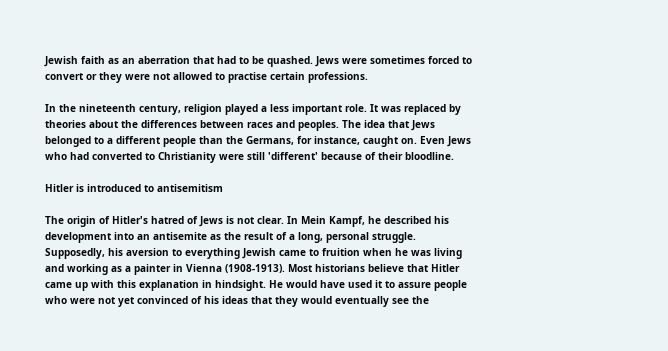Jewish faith as an aberration that had to be quashed. Jews were sometimes forced to convert or they were not allowed to practise certain professions.

In the nineteenth century, religion played a less important role. It was replaced by theories about the differences between races and peoples. The idea that Jews belonged to a different people than the Germans, for instance, caught on. Even Jews who had converted to Christianity were still 'different' because of their bloodline.

Hitler is introduced to antisemitism

The origin of Hitler's hatred of Jews is not clear. In Mein Kampf, he described his development into an antisemite as the result of a long, personal struggle. Supposedly, his aversion to everything Jewish came to fruition when he was living and working as a painter in Vienna (1908-1913). Most historians believe that Hitler came up with this explanation in hindsight. He would have used it to assure people who were not yet convinced of his ideas that they would eventually see the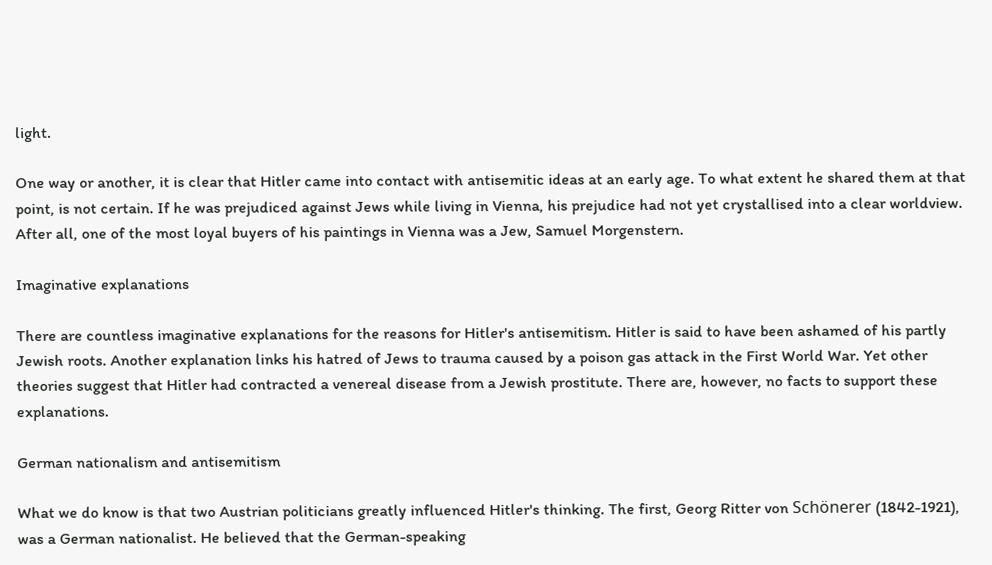light.

One way or another, it is clear that Hitler came into contact with antisemitic ideas at an early age. To what extent he shared them at that point, is not certain. If he was prejudiced against Jews while living in Vienna, his prejudice had not yet crystallised into a clear worldview. After all, one of the most loyal buyers of his paintings in Vienna was a Jew, Samuel Morgenstern.

Imaginative explanations

There are countless imaginative explanations for the reasons for Hitler's antisemitism. Hitler is said to have been ashamed of his partly Jewish roots. Another explanation links his hatred of Jews to trauma caused by a poison gas attack in the First World War. Yet other theories suggest that Hitler had contracted a venereal disease from a Jewish prostitute. There are, however, no facts to support these explanations.

German nationalism and antisemitism

What we do know is that two Austrian politicians greatly influenced Hitler's thinking. The first, Georg Ritter von Schönerer (1842-1921), was a German nationalist. He believed that the German-speaking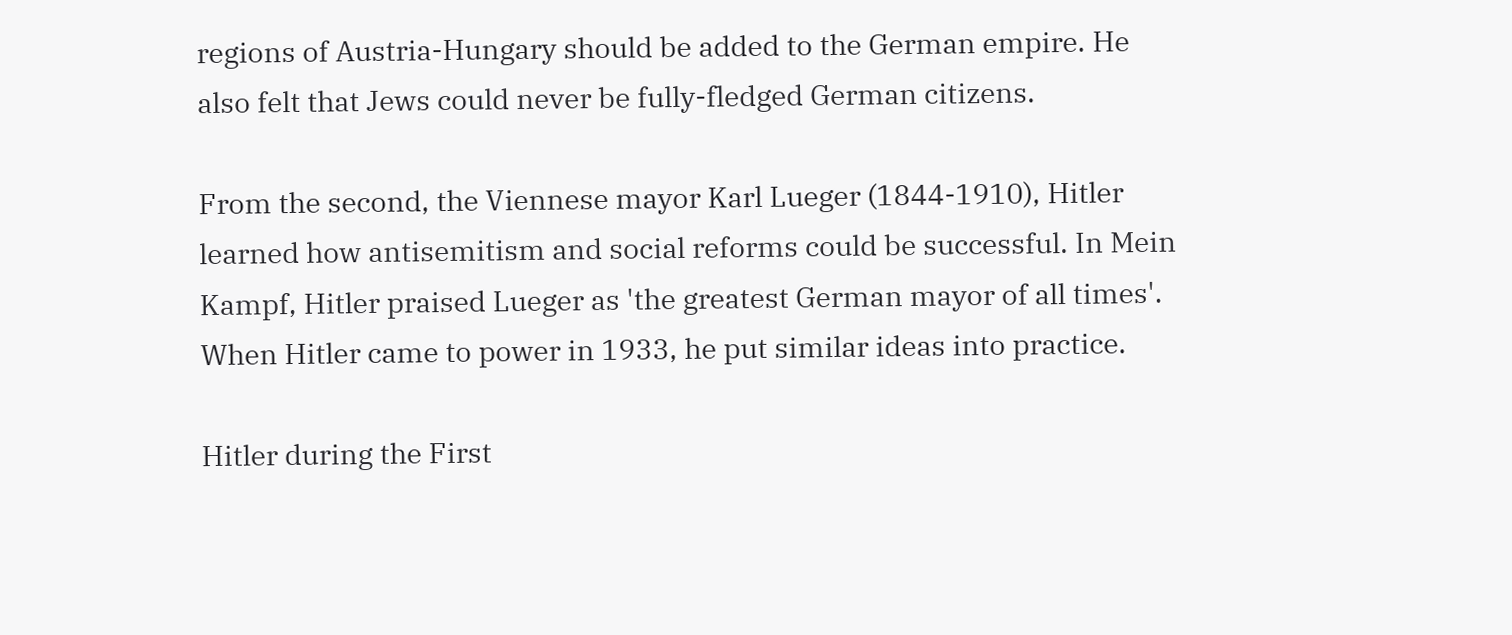regions of Austria-Hungary should be added to the German empire. He also felt that Jews could never be fully-fledged German citizens.

From the second, the Viennese mayor Karl Lueger (1844-1910), Hitler learned how antisemitism and social reforms could be successful. In Mein Kampf, Hitler praised Lueger as 'the greatest German mayor of all times'. When Hitler came to power in 1933, he put similar ideas into practice.

Hitler during the First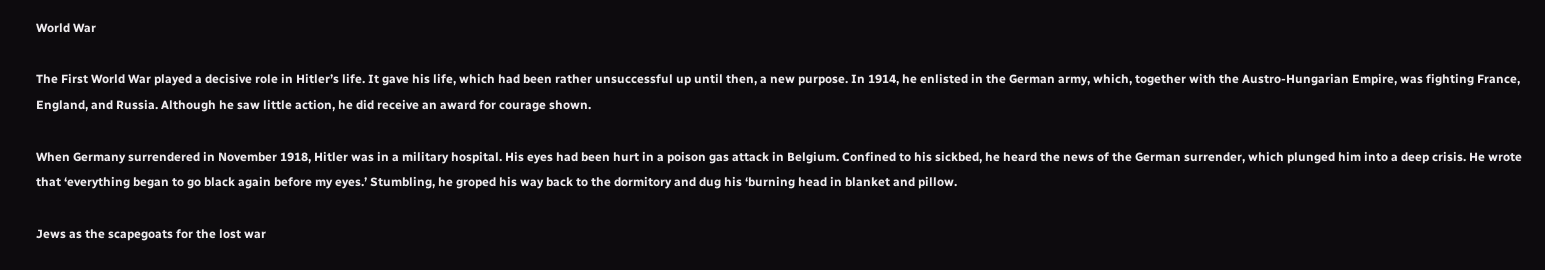World War

The First World War played a decisive role in Hitler’s life. It gave his life, which had been rather unsuccessful up until then, a new purpose. In 1914, he enlisted in the German army, which, together with the Austro-Hungarian Empire, was fighting France, England, and Russia. Although he saw little action, he did receive an award for courage shown.

When Germany surrendered in November 1918, Hitler was in a military hospital. His eyes had been hurt in a poison gas attack in Belgium. Confined to his sickbed, he heard the news of the German surrender, which plunged him into a deep crisis. He wrote that ‘everything began to go black again before my eyes.’ Stumbling, he groped his way back to the dormitory and dug his ‘burning head in blanket and pillow.

Jews as the scapegoats for the lost war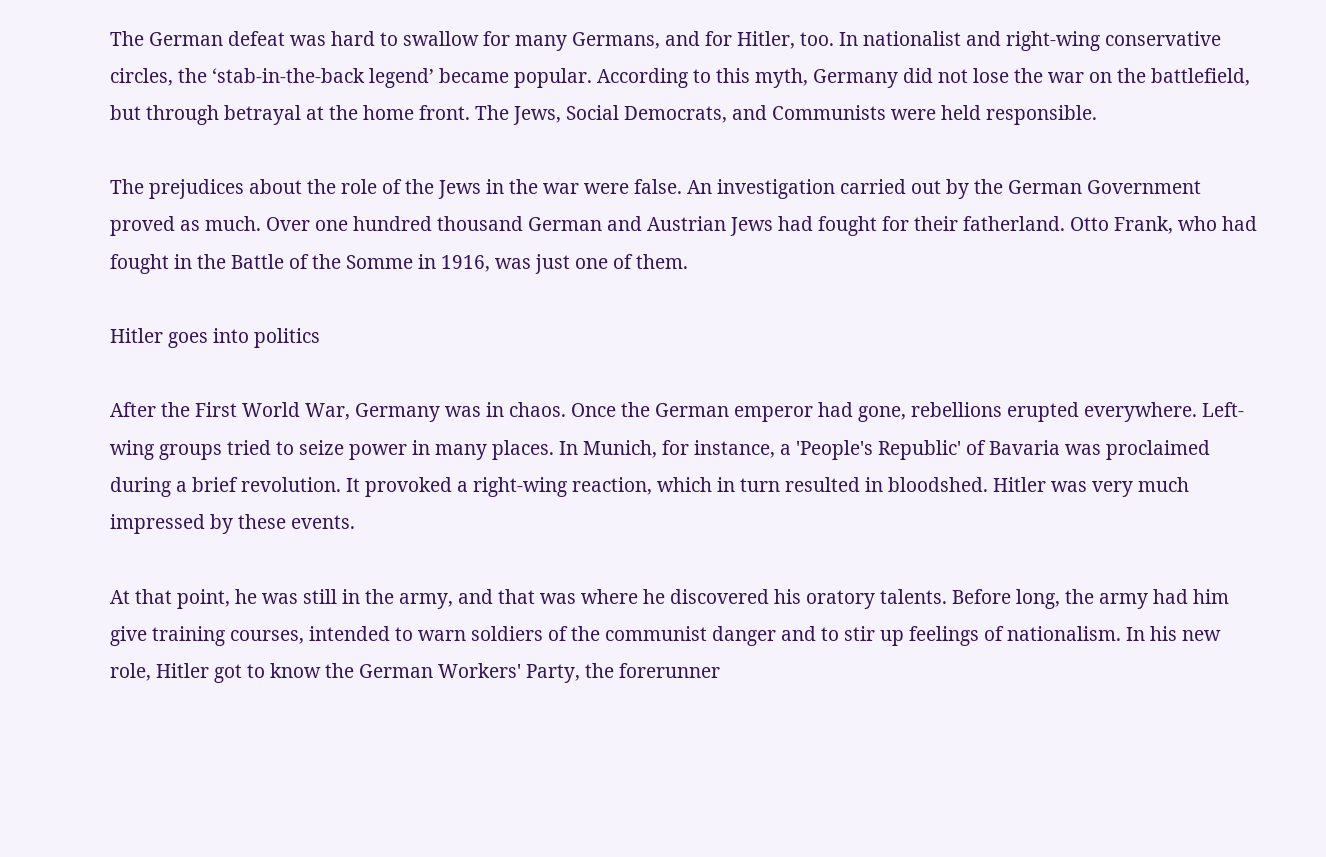The German defeat was hard to swallow for many Germans, and for Hitler, too. In nationalist and right-wing conservative circles, the ‘stab-in-the-back legend’ became popular. According to this myth, Germany did not lose the war on the battlefield, but through betrayal at the home front. The Jews, Social Democrats, and Communists were held responsible.

The prejudices about the role of the Jews in the war were false. An investigation carried out by the German Government proved as much. Over one hundred thousand German and Austrian Jews had fought for their fatherland. Otto Frank, who had fought in the Battle of the Somme in 1916, was just one of them.

Hitler goes into politics

After the First World War, Germany was in chaos. Once the German emperor had gone, rebellions erupted everywhere. Left-wing groups tried to seize power in many places. In Munich, for instance, a 'People's Republic' of Bavaria was proclaimed during a brief revolution. It provoked a right-wing reaction, which in turn resulted in bloodshed. Hitler was very much impressed by these events.

At that point, he was still in the army, and that was where he discovered his oratory talents. Before long, the army had him give training courses, intended to warn soldiers of the communist danger and to stir up feelings of nationalism. In his new role, Hitler got to know the German Workers' Party, the forerunner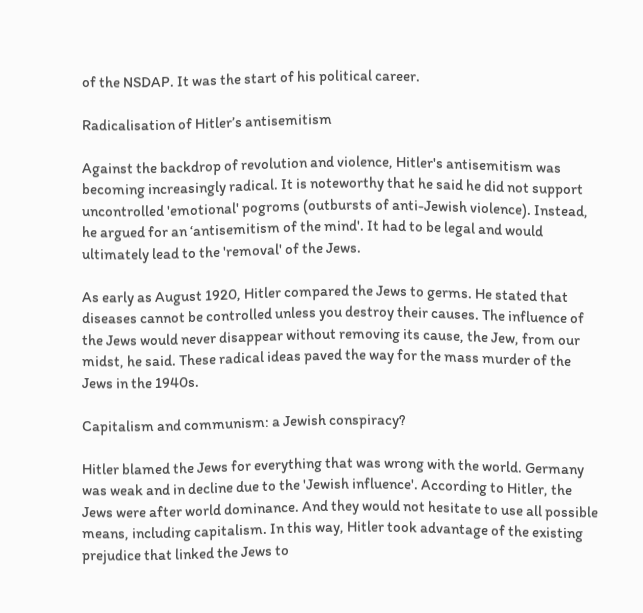of the NSDAP. It was the start of his political career.

Radicalisation of Hitler’s antisemitism

Against the backdrop of revolution and violence, Hitler's antisemitism was becoming increasingly radical. It is noteworthy that he said he did not support uncontrolled 'emotional' pogroms (outbursts of anti-Jewish violence). Instead, he argued for an ‘antisemitism of the mind'. It had to be legal and would ultimately lead to the 'removal' of the Jews.

As early as August 1920, Hitler compared the Jews to germs. He stated that diseases cannot be controlled unless you destroy their causes. The influence of the Jews would never disappear without removing its cause, the Jew, from our midst, he said. These radical ideas paved the way for the mass murder of the Jews in the 1940s.

Capitalism and communism: a Jewish conspiracy?

Hitler blamed the Jews for everything that was wrong with the world. Germany was weak and in decline due to the 'Jewish influence'. According to Hitler, the Jews were after world dominance. And they would not hesitate to use all possible means, including capitalism. In this way, Hitler took advantage of the existing prejudice that linked the Jews to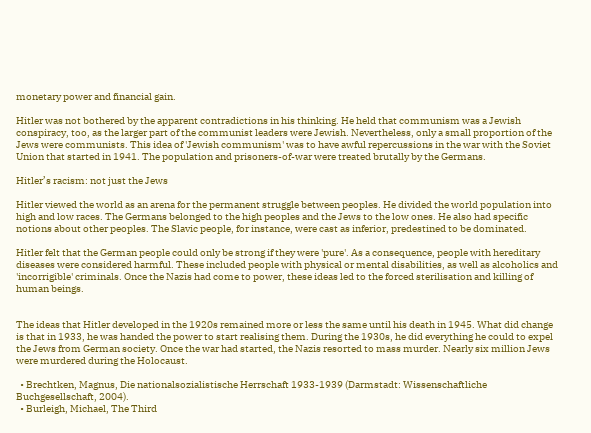monetary power and financial gain.

Hitler was not bothered by the apparent contradictions in his thinking. He held that communism was a Jewish conspiracy, too, as the larger part of the communist leaders were Jewish. Nevertheless, only a small proportion of the Jews were communists. This idea of 'Jewish communism' was to have awful repercussions in the war with the Soviet Union that started in 1941. The population and prisoners-of-war were treated brutally by the Germans.

Hitler’s racism: not just the Jews

Hitler viewed the world as an arena for the permanent struggle between peoples. He divided the world population into high and low races. The Germans belonged to the high peoples and the Jews to the low ones. He also had specific notions about other peoples. The Slavic people, for instance, were cast as inferior, predestined to be dominated.

Hitler felt that the German people could only be strong if they were 'pure'. As a consequence, people with hereditary diseases were considered harmful. These included people with physical or mental disabilities, as well as alcoholics and 'incorrigible' criminals. Once the Nazis had come to power, these ideas led to the forced sterilisation and killing of human beings.


The ideas that Hitler developed in the 1920s remained more or less the same until his death in 1945. What did change is that in 1933, he was handed the power to start realising them. During the 1930s, he did everything he could to expel the Jews from German society. Once the war had started, the Nazis resorted to mass murder. Nearly six million Jews were murdered during the Holocaust.

  • Brechtken, Magnus, Die nationalsozialistische Herrschaft 1933-1939 (Darmstadt: Wissenschaftliche Buchgesellschaft, 2004).
  • Burleigh, Michael, The Third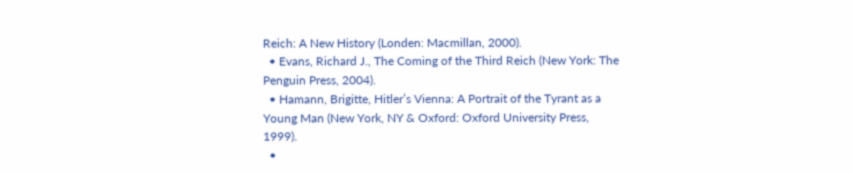Reich: A New History (Londen: Macmillan, 2000).
  • Evans, Richard J., The Coming of the Third Reich (New York: The Penguin Press, 2004).
  • Hamann, Brigitte, Hitler’s Vienna: A Portrait of the Tyrant as a Young Man (New York, NY & Oxford: Oxford University Press,  1999).
  •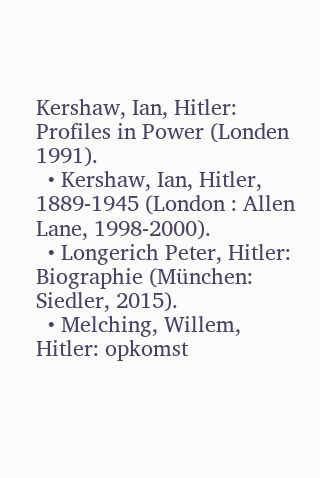Kershaw, Ian, Hitler: Profiles in Power (Londen 1991).
  • Kershaw, Ian, Hitler, 1889-1945 (London : Allen Lane, 1998-2000).
  • Longerich Peter, Hitler: Biographie (München: Siedler, 2015).
  • Melching, Willem, Hitler: opkomst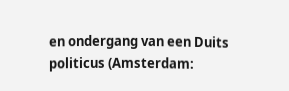en ondergang van een Duits politicus (Amsterdam: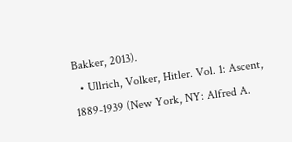Bakker, 2013).
  • Ullrich, Volker, Hitler. Vol. 1: Ascent, 1889-1939 (New York, NY: Alfred A.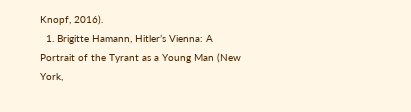Knopf, 2016).
  1. Brigitte Hamann, Hitler’s Vienna: A Portrait of the Tyrant as a Young Man (New York,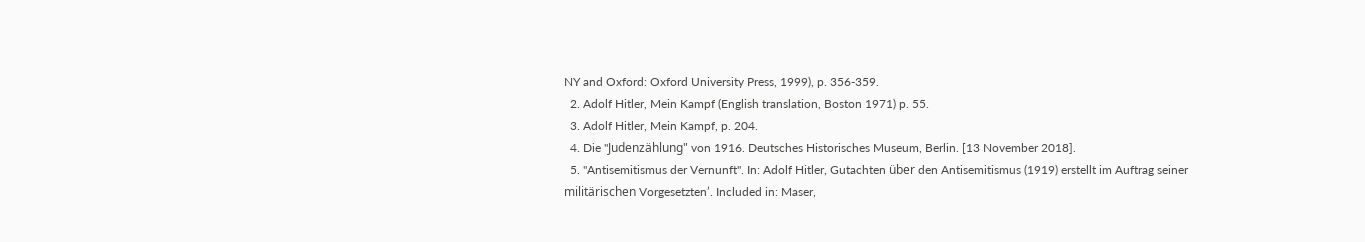NY and Oxford: Oxford University Press, 1999), p. 356-359.
  2. Adolf Hitler, Mein Kampf (English translation, Boston 1971) p. 55.
  3. Adolf Hitler, Mein Kampf, p. 204.
  4. Die "Judenzählung" von 1916. Deutsches Historisches Museum, Berlin. [13 November 2018].
  5. "Antisemitismus der Vernunft". In: Adolf Hitler, Gutachten über den Antisemitismus (1919) erstellt im Auftrag seiner militärischen Vorgesetzten’. Included in: Maser,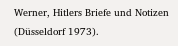Werner, Hitlers Briefe und Notizen (Düsseldorf 1973).